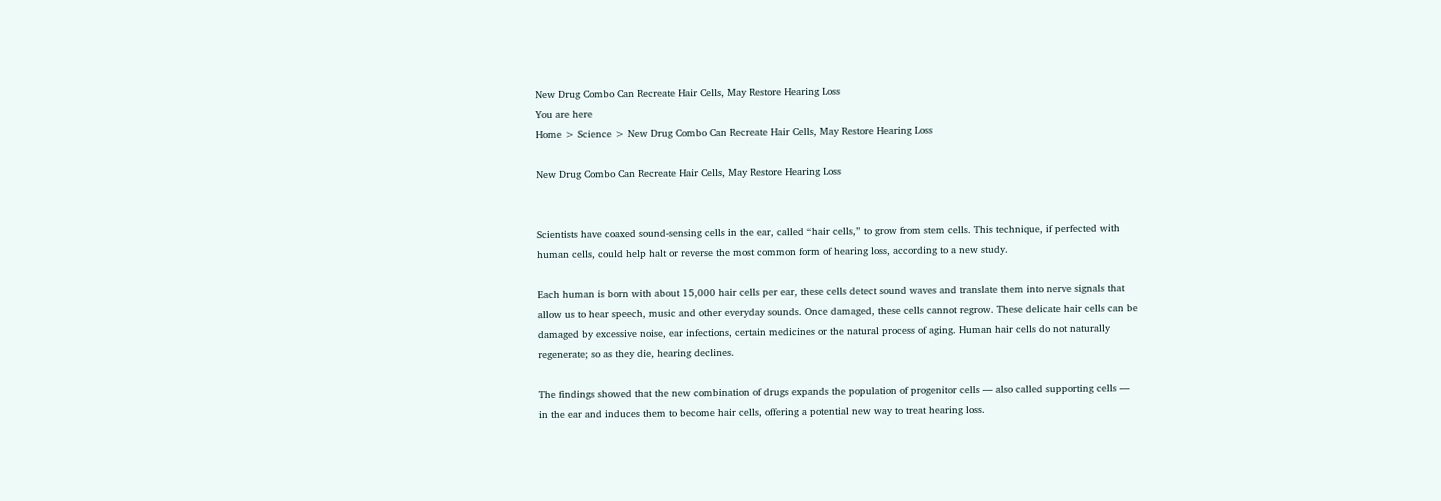New Drug Combo Can Recreate Hair Cells, May Restore Hearing Loss
You are here
Home > Science > New Drug Combo Can Recreate Hair Cells, May Restore Hearing Loss

New Drug Combo Can Recreate Hair Cells, May Restore Hearing Loss


Scientists have coaxed sound-sensing cells in the ear, called “hair cells,” to grow from stem cells. This technique, if perfected with human cells, could help halt or reverse the most common form of hearing loss, according to a new study.

Each human is born with about 15,000 hair cells per ear, these cells detect sound waves and translate them into nerve signals that allow us to hear speech, music and other everyday sounds. Once damaged, these cells cannot regrow. These delicate hair cells can be damaged by excessive noise, ear infections, certain medicines or the natural process of aging. Human hair cells do not naturally regenerate; so as they die, hearing declines.

The findings showed that the new combination of drugs expands the population of progenitor cells — also called supporting cells — in the ear and induces them to become hair cells, offering a potential new way to treat hearing loss.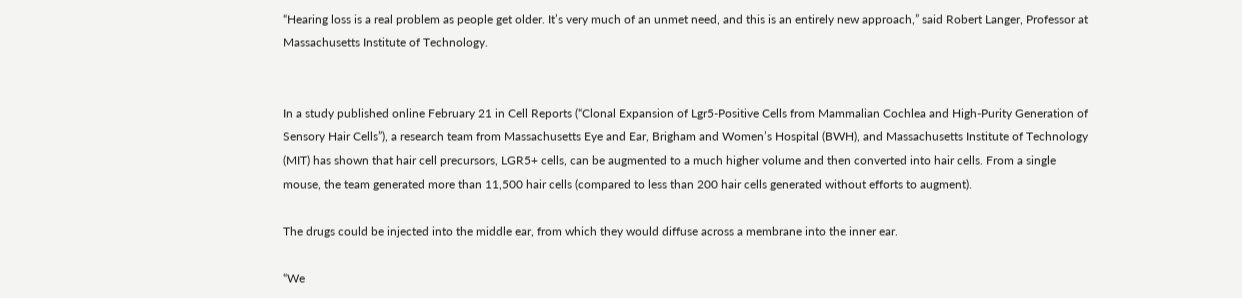“Hearing loss is a real problem as people get older. It’s very much of an unmet need, and this is an entirely new approach,” said Robert Langer, Professor at Massachusetts Institute of Technology.


In a study published online February 21 in Cell Reports (“Clonal Expansion of Lgr5-Positive Cells from Mammalian Cochlea and High-Purity Generation of Sensory Hair Cells”), a research team from Massachusetts Eye and Ear, Brigham and Women’s Hospital (BWH), and Massachusetts Institute of Technology (MIT) has shown that hair cell precursors, LGR5+ cells, can be augmented to a much higher volume and then converted into hair cells. From a single mouse, the team generated more than 11,500 hair cells (compared to less than 200 hair cells generated without efforts to augment).

The drugs could be injected into the middle ear, from which they would diffuse across a membrane into the inner ear.

“We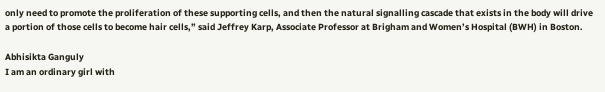only need to promote the proliferation of these supporting cells, and then the natural signalling cascade that exists in the body will drive a portion of those cells to become hair cells,” said Jeffrey Karp, Associate Professor at Brigham and Women’s Hospital (BWH) in Boston.

Abhisikta Ganguly
I am an ordinary girl with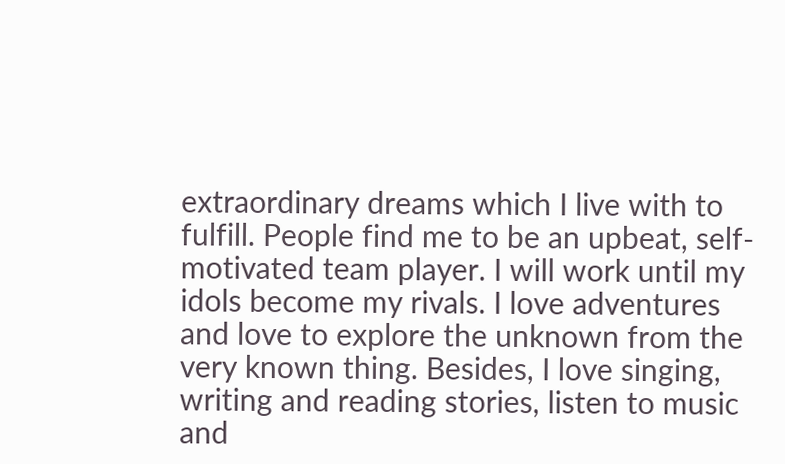extraordinary dreams which I live with to fulfill. People find me to be an upbeat, self-motivated team player. I will work until my idols become my rivals. I love adventures and love to explore the unknown from the very known thing. Besides, I love singing, writing and reading stories, listen to music and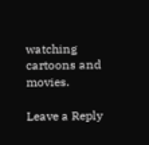watching cartoons and movies.

Leave a Reply